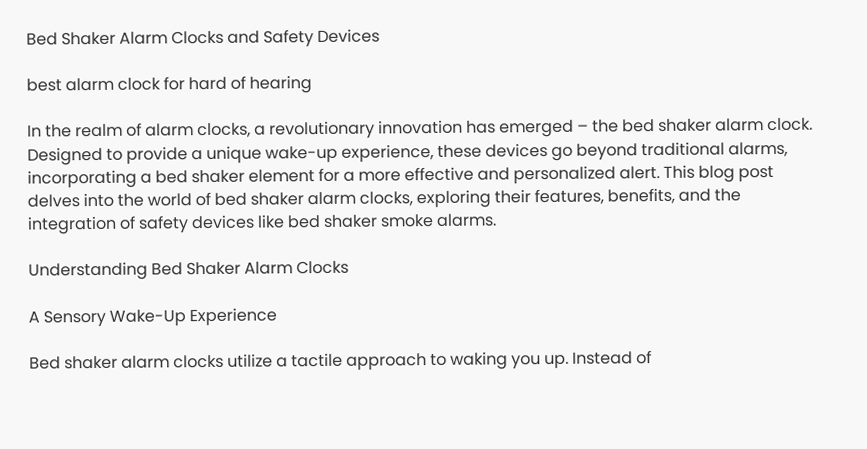Bed Shaker Alarm Clocks and Safety Devices

best alarm clock for hard of hearing

In the realm of alarm clocks, a revolutionary innovation has emerged – the bed shaker alarm clock. Designed to provide a unique wake-up experience, these devices go beyond traditional alarms, incorporating a bed shaker element for a more effective and personalized alert. This blog post delves into the world of bed shaker alarm clocks, exploring their features, benefits, and the integration of safety devices like bed shaker smoke alarms.

Understanding Bed Shaker Alarm Clocks

A Sensory Wake-Up Experience

Bed shaker alarm clocks utilize a tactile approach to waking you up. Instead of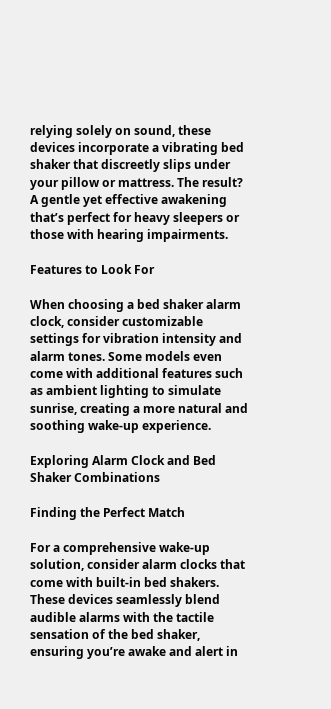relying solely on sound, these devices incorporate a vibrating bed shaker that discreetly slips under your pillow or mattress. The result? A gentle yet effective awakening that’s perfect for heavy sleepers or those with hearing impairments.

Features to Look For

When choosing a bed shaker alarm  clock, consider customizable settings for vibration intensity and alarm tones. Some models even come with additional features such as ambient lighting to simulate sunrise, creating a more natural and soothing wake-up experience.

Exploring Alarm Clock and Bed Shaker Combinations

Finding the Perfect Match

For a comprehensive wake-up solution, consider alarm clocks that come with built-in bed shakers. These devices seamlessly blend audible alarms with the tactile sensation of the bed shaker, ensuring you’re awake and alert in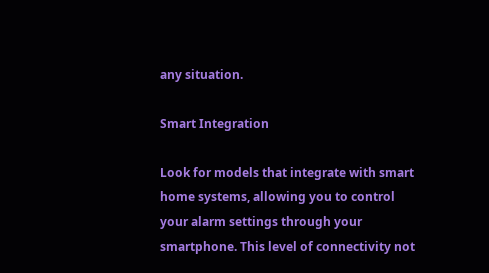any situation.

Smart Integration

Look for models that integrate with smart home systems, allowing you to control your alarm settings through your smartphone. This level of connectivity not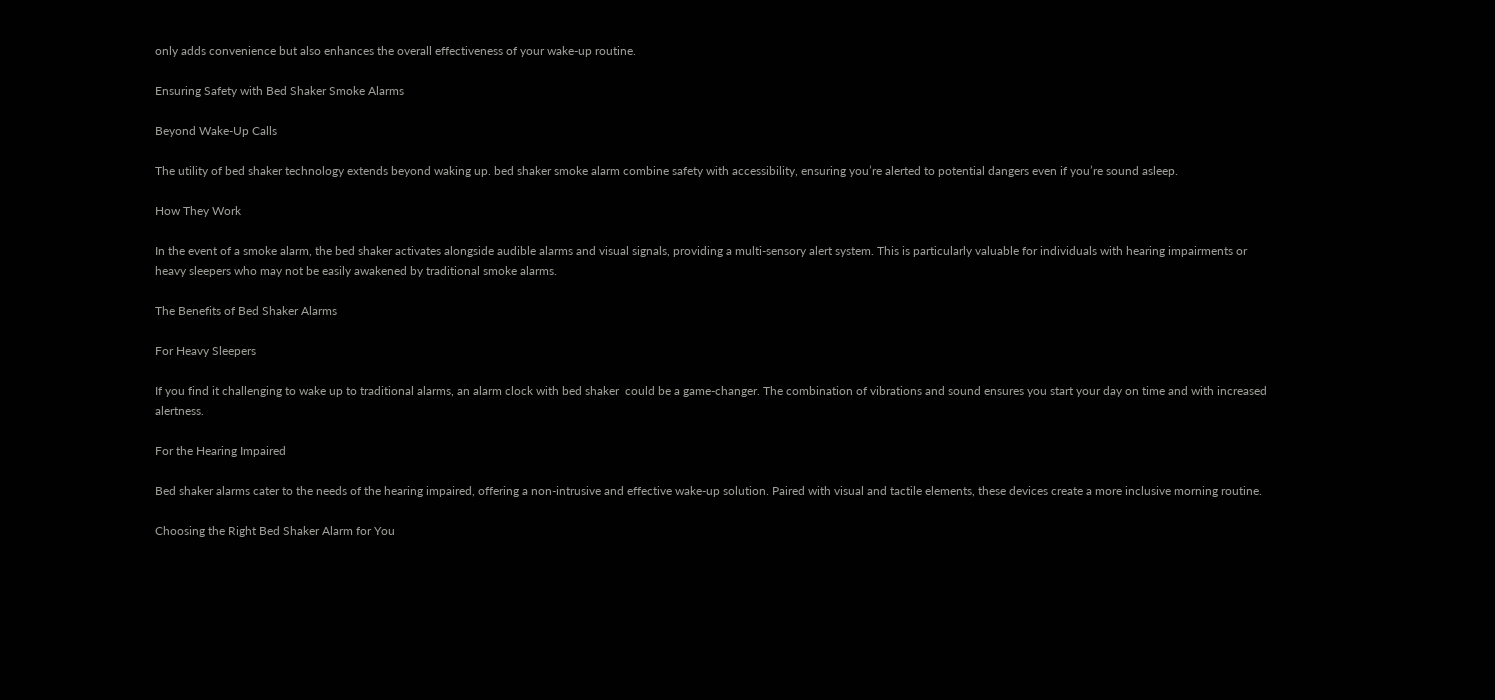only adds convenience but also enhances the overall effectiveness of your wake-up routine.

Ensuring Safety with Bed Shaker Smoke Alarms

Beyond Wake-Up Calls

The utility of bed shaker technology extends beyond waking up. bed shaker smoke alarm combine safety with accessibility, ensuring you’re alerted to potential dangers even if you’re sound asleep.

How They Work

In the event of a smoke alarm, the bed shaker activates alongside audible alarms and visual signals, providing a multi-sensory alert system. This is particularly valuable for individuals with hearing impairments or heavy sleepers who may not be easily awakened by traditional smoke alarms.

The Benefits of Bed Shaker Alarms

For Heavy Sleepers

If you find it challenging to wake up to traditional alarms, an alarm clock with bed shaker  could be a game-changer. The combination of vibrations and sound ensures you start your day on time and with increased alertness.

For the Hearing Impaired

Bed shaker alarms cater to the needs of the hearing impaired, offering a non-intrusive and effective wake-up solution. Paired with visual and tactile elements, these devices create a more inclusive morning routine.

Choosing the Right Bed Shaker Alarm for You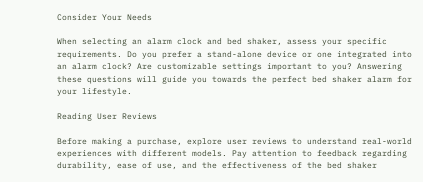Consider Your Needs

When selecting an alarm clock and bed shaker, assess your specific requirements. Do you prefer a stand-alone device or one integrated into an alarm clock? Are customizable settings important to you? Answering these questions will guide you towards the perfect bed shaker alarm for your lifestyle.

Reading User Reviews

Before making a purchase, explore user reviews to understand real-world experiences with different models. Pay attention to feedback regarding durability, ease of use, and the effectiveness of the bed shaker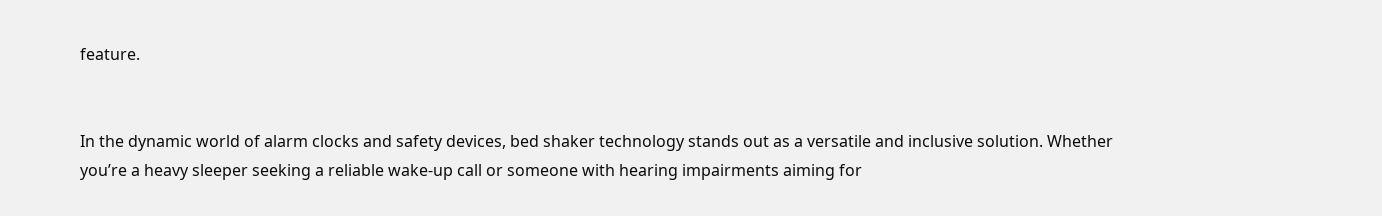feature.


In the dynamic world of alarm clocks and safety devices, bed shaker technology stands out as a versatile and inclusive solution. Whether you’re a heavy sleeper seeking a reliable wake-up call or someone with hearing impairments aiming for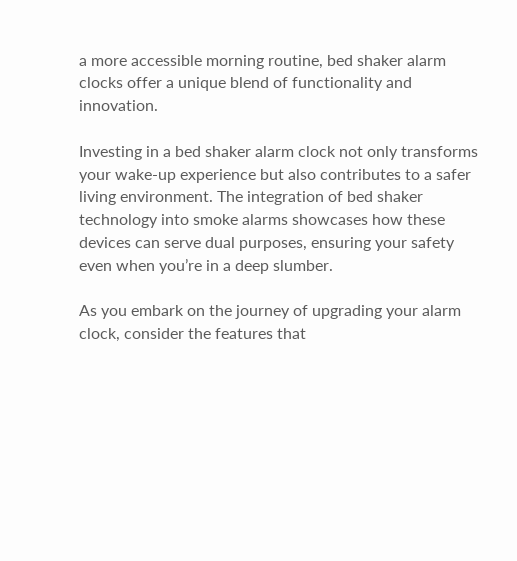a more accessible morning routine, bed shaker alarm clocks offer a unique blend of functionality and innovation.

Investing in a bed shaker alarm clock not only transforms your wake-up experience but also contributes to a safer living environment. The integration of bed shaker technology into smoke alarms showcases how these devices can serve dual purposes, ensuring your safety even when you’re in a deep slumber.

As you embark on the journey of upgrading your alarm clock, consider the features that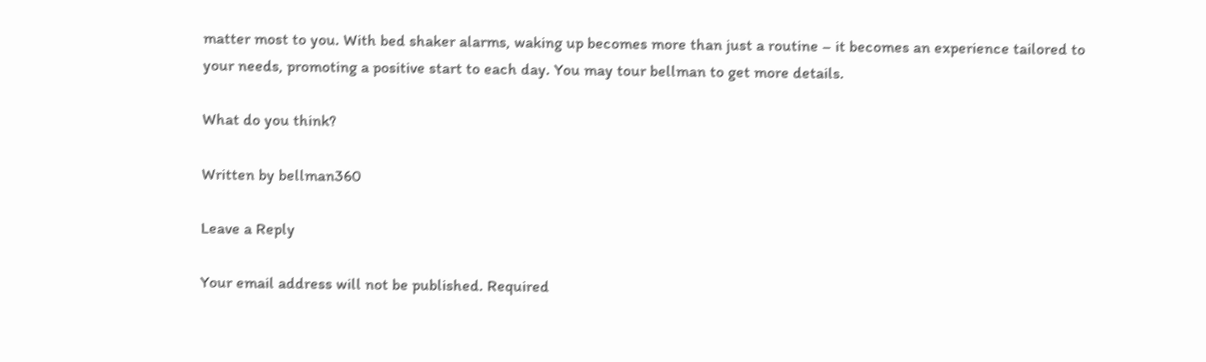matter most to you. With bed shaker alarms, waking up becomes more than just a routine – it becomes an experience tailored to your needs, promoting a positive start to each day. You may tour bellman to get more details.

What do you think?

Written by bellman360

Leave a Reply

Your email address will not be published. Required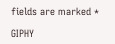fields are marked *

GIPHY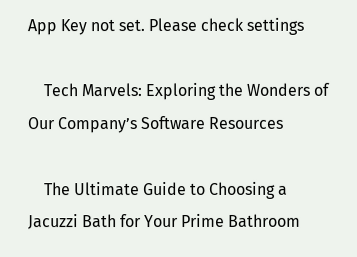App Key not set. Please check settings

    Tech Marvels: Exploring the Wonders of Our Company’s Software Resources

    The Ultimate Guide to Choosing a Jacuzzi Bath for Your Prime Bathroom